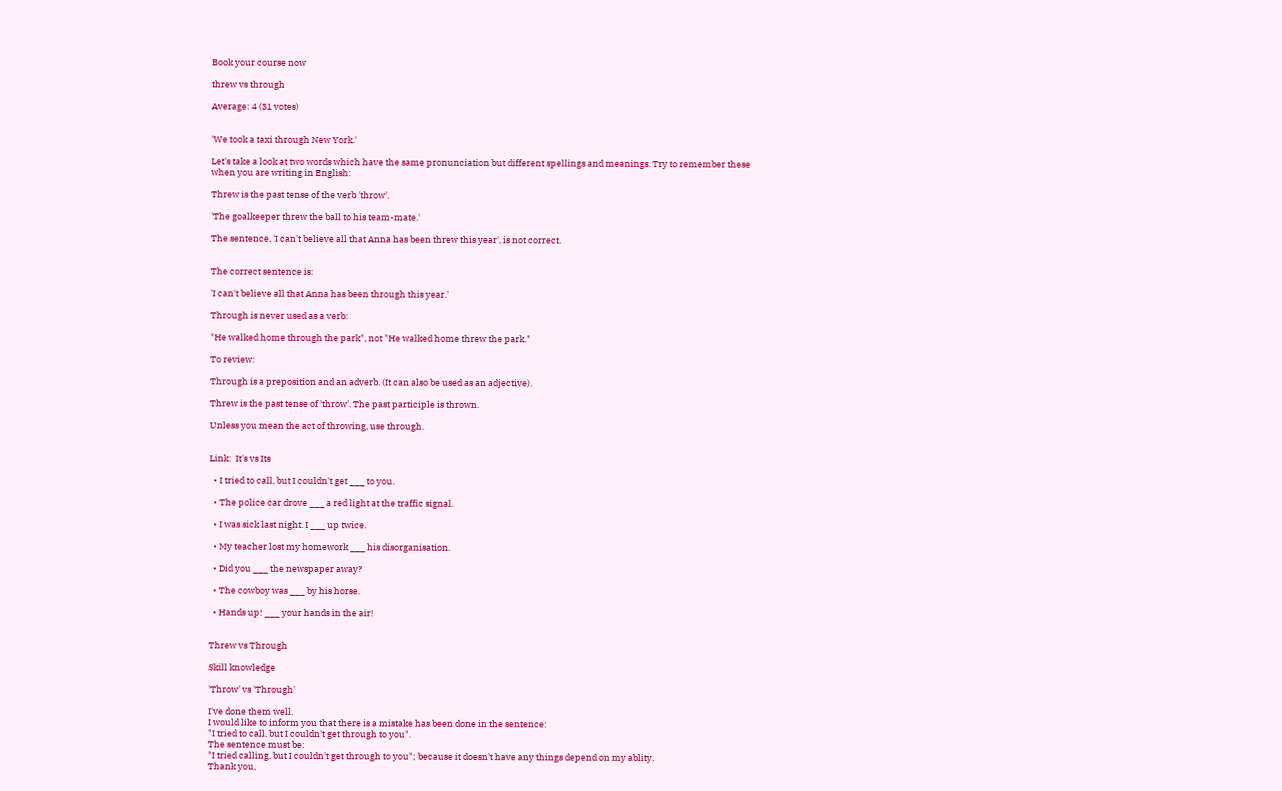Book your course now

threw vs through

Average: 4 (31 votes)


'We took a taxi through New York.'

Let's take a look at two words which have the same pronunciation but different spellings and meanings. Try to remember these when you are writing in English:

Threw is the past tense of the verb 'throw'.

'The goalkeeper threw the ball to his team-mate.'

The sentence, 'I can't believe all that Anna has been threw this year', is not correct.


The correct sentence is:

'I can't believe all that Anna has been through this year.'

Through is never used as a verb:

"He walked home through the park", not "He walked home threw the park."

To review:

Through is a preposition and an adverb. (It can also be used as an adjective).

Threw is the past tense of 'throw'. The past participle is thrown.

Unless you mean the act of throwing, use through.


Link:  It's vs Its

  • I tried to call, but I couldn't get ___ to you.

  • The police car drove ___ a red light at the traffic signal.

  • I was sick last night. I ___ up twice.

  • My teacher lost my homework ___ his disorganisation.

  • Did you ___ the newspaper away?

  • The cowboy was ___ by his horse.

  • Hands up! ___ your hands in the air!


Threw vs Through

Skill knowledge

'Throw' vs 'Through'

I've done them well.
I would like to inform you that there is a mistake has been done in the sentence:
"I tried to call, but I couldn't get through to you".
The sentence must be:
"I tried calling, but I couldn't get through to you"; because it doesn't have any things depend on my ablity.
Thank you,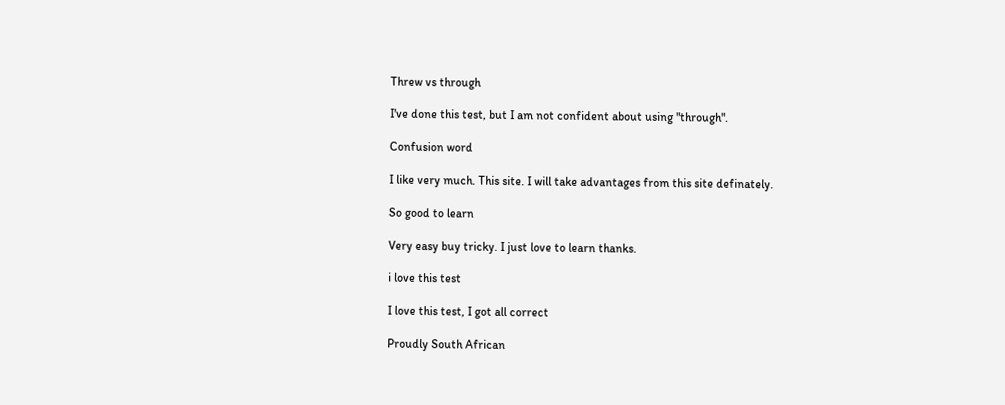Threw vs through

I've done this test, but I am not confident about using "through".

Confusion word

I like very much. This site. I will take advantages from this site definately.

So good to learn

Very easy buy tricky. I just love to learn thanks.

i love this test

I love this test, I got all correct

Proudly South African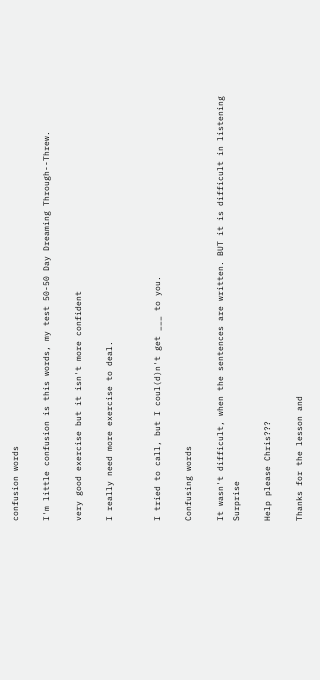confusion words

I'm little confusion is this words, my test 50-50 Day Dreaming Through--Threw.

very good exercise but it isn't more confident

I really need more exercise to deal.


I tried to call, but I coul(d)n't get ___ to you.

Confusing words

It wasn't difficult, when the sentences are written. BUT it is difficult in listening Surprise

Help please Chris???

Thanks for the lesson and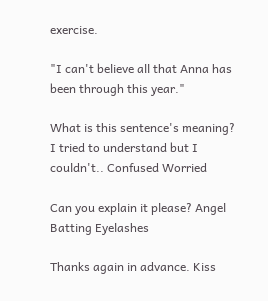exercise.

"I can't believe all that Anna has been through this year."

What is this sentence's meaning? I tried to understand but I couldn't.. Confused Worried

Can you explain it please? Angel Batting Eyelashes

Thanks again in advance. Kiss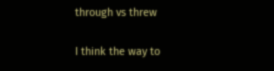through vs threw

I think the way to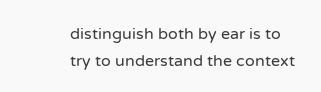distinguish both by ear is to try to understand the context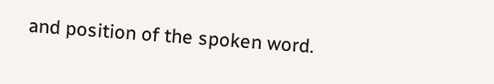and position of the spoken word.